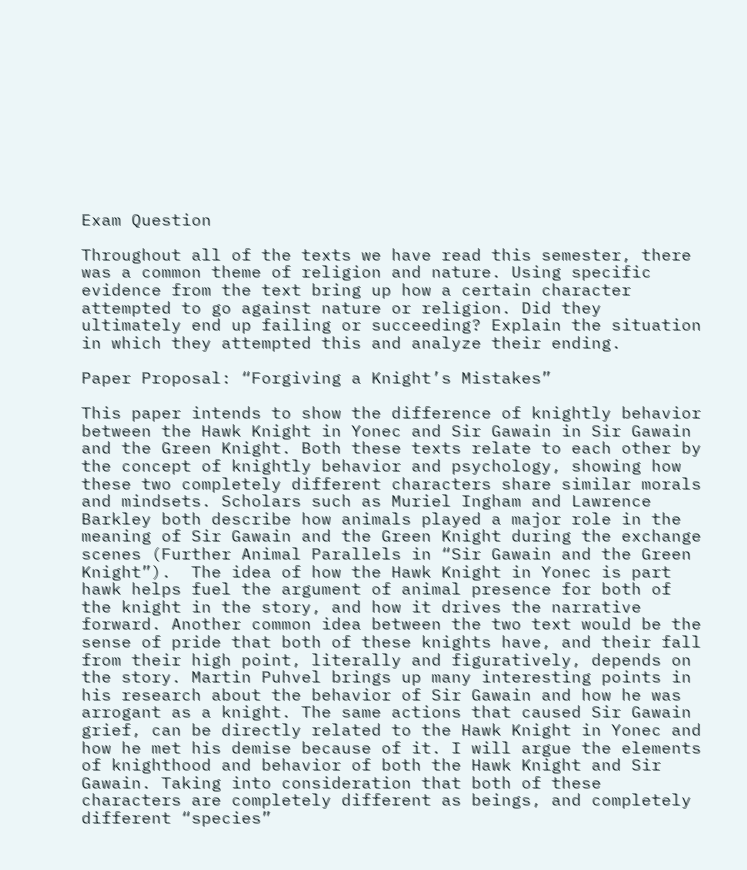Exam Question

Throughout all of the texts we have read this semester, there was a common theme of religion and nature. Using specific evidence from the text bring up how a certain character attempted to go against nature or religion. Did they ultimately end up failing or succeeding? Explain the situation in which they attempted this and analyze their ending.

Paper Proposal: “Forgiving a Knight’s Mistakes”

This paper intends to show the difference of knightly behavior between the Hawk Knight in Yonec and Sir Gawain in Sir Gawain and the Green Knight. Both these texts relate to each other by the concept of knightly behavior and psychology, showing how these two completely different characters share similar morals and mindsets. Scholars such as Muriel Ingham and Lawrence Barkley both describe how animals played a major role in the meaning of Sir Gawain and the Green Knight during the exchange scenes (Further Animal Parallels in “Sir Gawain and the Green Knight”).  The idea of how the Hawk Knight in Yonec is part hawk helps fuel the argument of animal presence for both of the knight in the story, and how it drives the narrative forward. Another common idea between the two text would be the sense of pride that both of these knights have, and their fall from their high point, literally and figuratively, depends on the story. Martin Puhvel brings up many interesting points in his research about the behavior of Sir Gawain and how he was arrogant as a knight. The same actions that caused Sir Gawain grief, can be directly related to the Hawk Knight in Yonec and how he met his demise because of it. I will argue the elements of knighthood and behavior of both the Hawk Knight and Sir Gawain. Taking into consideration that both of these characters are completely different as beings, and completely different “species”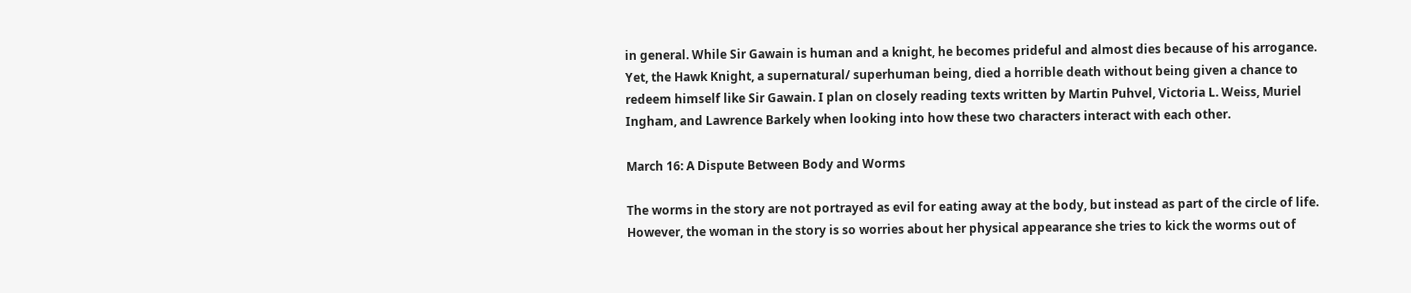in general. While Sir Gawain is human and a knight, he becomes prideful and almost dies because of his arrogance. Yet, the Hawk Knight, a supernatural/ superhuman being, died a horrible death without being given a chance to redeem himself like Sir Gawain. I plan on closely reading texts written by Martin Puhvel, Victoria L. Weiss, Muriel Ingham, and Lawrence Barkely when looking into how these two characters interact with each other.

March 16: A Dispute Between Body and Worms

The worms in the story are not portrayed as evil for eating away at the body, but instead as part of the circle of life. However, the woman in the story is so worries about her physical appearance she tries to kick the worms out of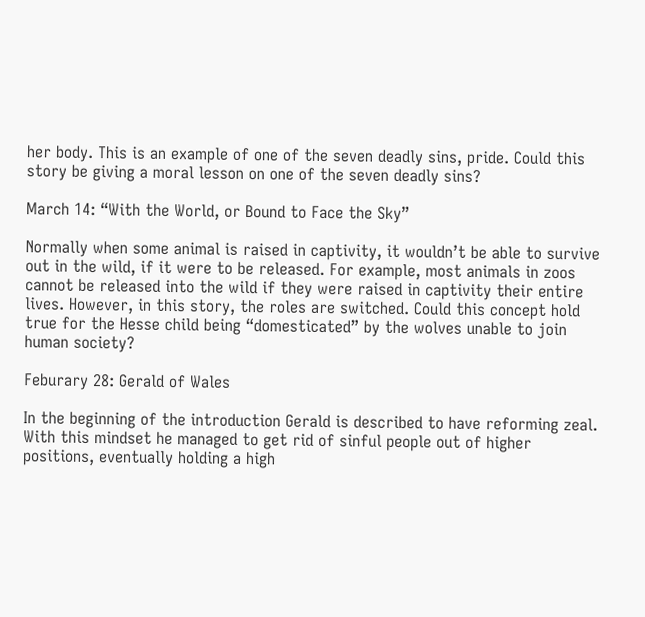her body. This is an example of one of the seven deadly sins, pride. Could this story be giving a moral lesson on one of the seven deadly sins?

March 14: “With the World, or Bound to Face the Sky”

Normally when some animal is raised in captivity, it wouldn’t be able to survive out in the wild, if it were to be released. For example, most animals in zoos cannot be released into the wild if they were raised in captivity their entire lives. However, in this story, the roles are switched. Could this concept hold true for the Hesse child being “domesticated” by the wolves unable to join human society?

Feburary 28: Gerald of Wales

In the beginning of the introduction Gerald is described to have reforming zeal. With this mindset he managed to get rid of sinful people out of higher positions, eventually holding a high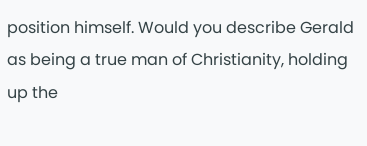position himself. Would you describe Gerald as being a true man of Christianity, holding up the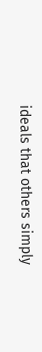ideals that others simply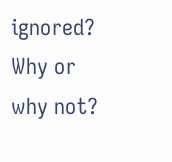ignored? Why or why not?